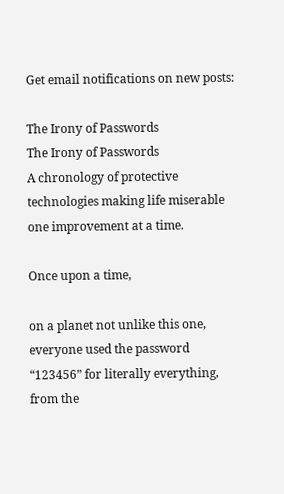Get email notifications on new posts:

The Irony of Passwords
The Irony of Passwords
A chronology of protective technologies making life miserable one improvement at a time.

Once upon a time,

on a planet not unlike this one, everyone used the password “123456” for literally everything, from the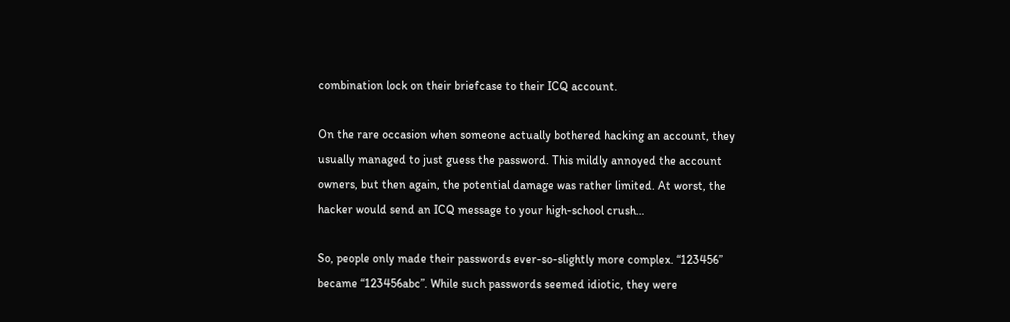combination lock on their briefcase to their ICQ account.

On the rare occasion when someone actually bothered hacking an account, they usually managed to just guess the password. This mildly annoyed the account owners, but then again, the potential damage was rather limited. At worst, the hacker would send an ICQ message to your high-school crush…

So, people only made their passwords ever-so-slightly more complex. “123456” became “123456abc”. While such passwords seemed idiotic, they were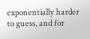exponentially harder to guess, and for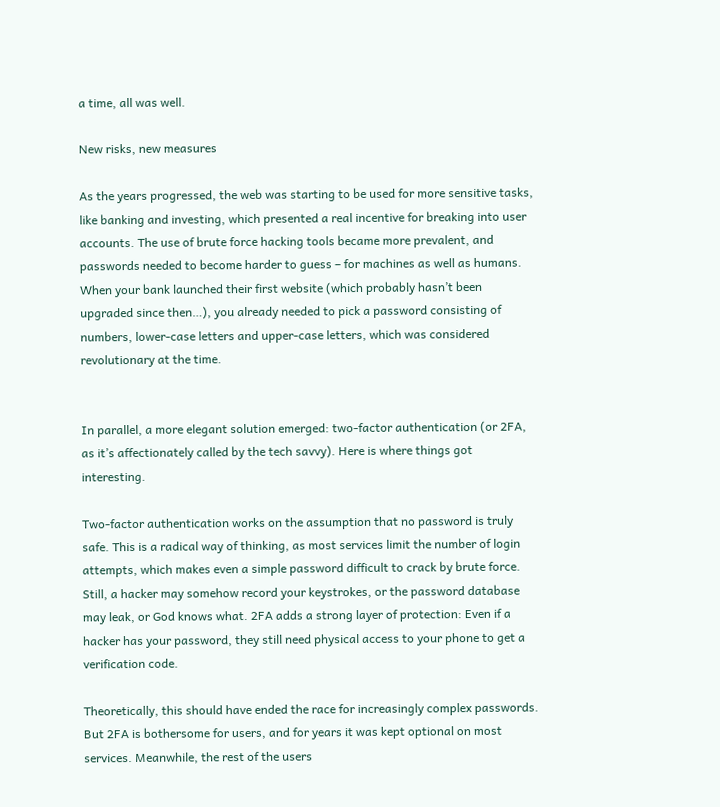a time, all was well.

New risks, new measures

As the years progressed, the web was starting to be used for more sensitive tasks, like banking and investing, which presented a real incentive for breaking into user accounts. The use of brute force hacking tools became more prevalent, and passwords needed to become harder to guess – for machines as well as humans. When your bank launched their first website (which probably hasn’t been upgraded since then…), you already needed to pick a password consisting of numbers, lower-case letters and upper-case letters, which was considered revolutionary at the time.


In parallel, a more elegant solution emerged: two-factor authentication (or 2FA, as it’s affectionately called by the tech savvy). Here is where things got interesting.

Two-factor authentication works on the assumption that no password is truly safe. This is a radical way of thinking, as most services limit the number of login attempts, which makes even a simple password difficult to crack by brute force. Still, a hacker may somehow record your keystrokes, or the password database may leak, or God knows what. 2FA adds a strong layer of protection: Even if a hacker has your password, they still need physical access to your phone to get a verification code.

Theoretically, this should have ended the race for increasingly complex passwords. But 2FA is bothersome for users, and for years it was kept optional on most services. Meanwhile, the rest of the users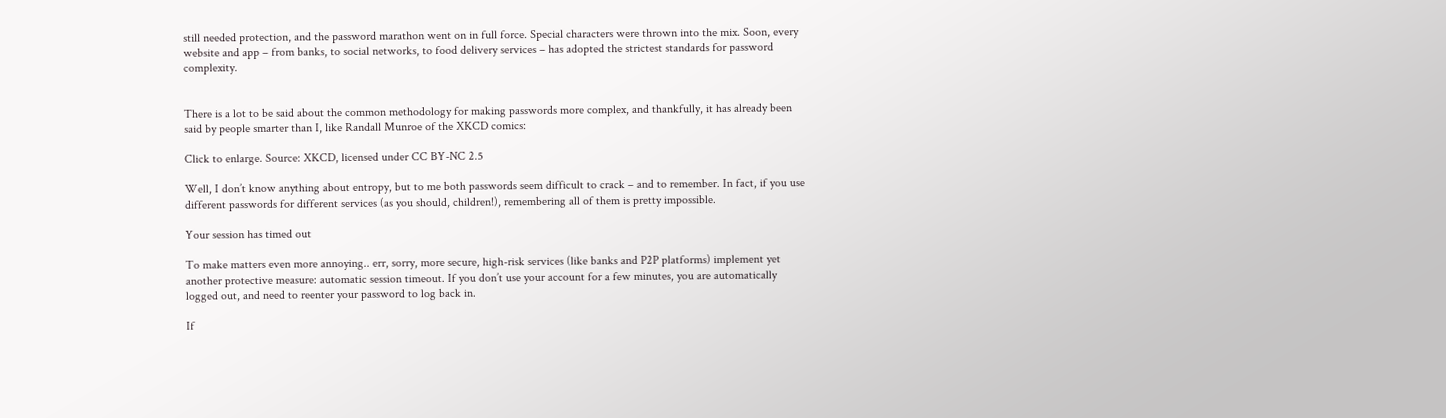still needed protection, and the password marathon went on in full force. Special characters were thrown into the mix. Soon, every website and app – from banks, to social networks, to food delivery services – has adopted the strictest standards for password complexity.


There is a lot to be said about the common methodology for making passwords more complex, and thankfully, it has already been said by people smarter than I, like Randall Munroe of the XKCD comics:

Click to enlarge. Source: XKCD, licensed under CC BY-NC 2.5

Well, I don’t know anything about entropy, but to me both passwords seem difficult to crack – and to remember. In fact, if you use different passwords for different services (as you should, children!), remembering all of them is pretty impossible.

Your session has timed out

To make matters even more annoying.. err, sorry, more secure, high-risk services (like banks and P2P platforms) implement yet another protective measure: automatic session timeout. If you don’t use your account for a few minutes, you are automatically logged out, and need to reenter your password to log back in.

If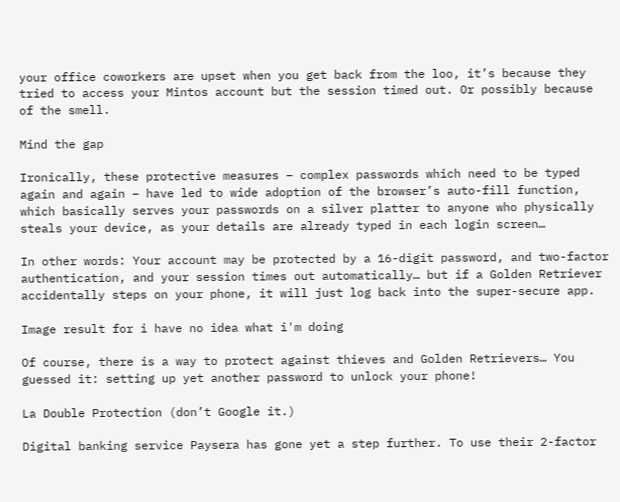your office coworkers are upset when you get back from the loo, it’s because they tried to access your Mintos account but the session timed out. Or possibly because of the smell.

Mind the gap

Ironically, these protective measures – complex passwords which need to be typed again and again – have led to wide adoption of the browser’s auto-fill function, which basically serves your passwords on a silver platter to anyone who physically steals your device, as your details are already typed in each login screen…

In other words: Your account may be protected by a 16-digit password, and two-factor authentication, and your session times out automatically… but if a Golden Retriever accidentally steps on your phone, it will just log back into the super-secure app.

Image result for i have no idea what i'm doing

Of course, there is a way to protect against thieves and Golden Retrievers… You guessed it: setting up yet another password to unlock your phone!

La Double Protection (don’t Google it.)

Digital banking service Paysera has gone yet a step further. To use their 2-factor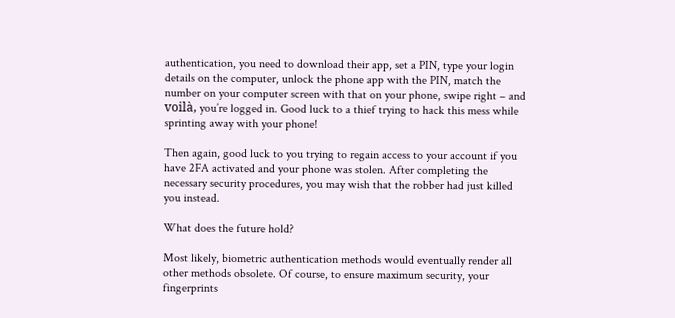authentication, you need to download their app, set a PIN, type your login details on the computer, unlock the phone app with the PIN, match the number on your computer screen with that on your phone, swipe right – and voilà, you’re logged in. Good luck to a thief trying to hack this mess while sprinting away with your phone!

Then again, good luck to you trying to regain access to your account if you have 2FA activated and your phone was stolen. After completing the necessary security procedures, you may wish that the robber had just killed you instead.

What does the future hold?

Most likely, biometric authentication methods would eventually render all other methods obsolete. Of course, to ensure maximum security, your fingerprints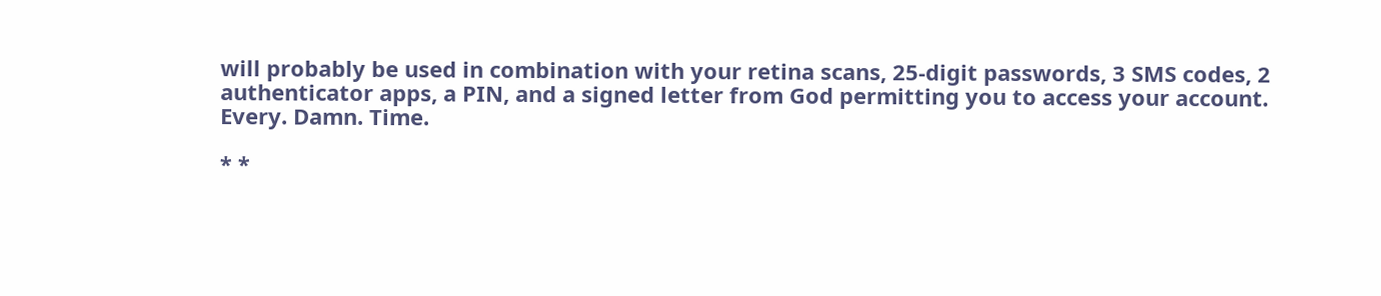will probably be used in combination with your retina scans, 25-digit passwords, 3 SMS codes, 2 authenticator apps, a PIN, and a signed letter from God permitting you to access your account. Every. Damn. Time.

* *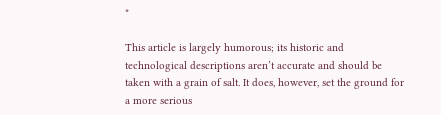*

This article is largely humorous; its historic and technological descriptions aren’t accurate and should be taken with a grain of salt. It does, however, set the ground for a more serious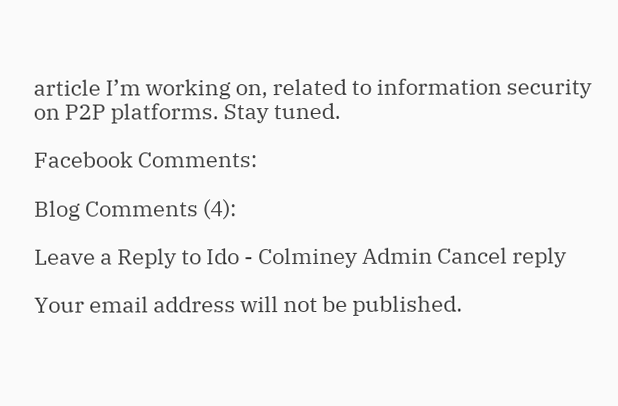article I’m working on, related to information security on P2P platforms. Stay tuned.

Facebook Comments:

Blog Comments (4):

Leave a Reply to Ido - Colminey Admin Cancel reply

Your email address will not be published.